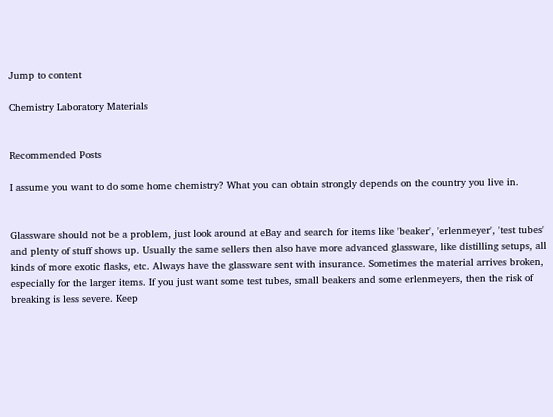Jump to content

Chemistry Laboratory Materials


Recommended Posts

I assume you want to do some home chemistry? What you can obtain strongly depends on the country you live in.


Glassware should not be a problem, just look around at eBay and search for items like 'beaker', 'erlenmeyer', 'test tubes' and plenty of stuff shows up. Usually the same sellers then also have more advanced glassware, like distilling setups, all kinds of more exotic flasks, etc. Always have the glassware sent with insurance. Sometimes the material arrives broken, especially for the larger items. If you just want some test tubes, small beakers and some erlenmeyers, then the risk of breaking is less severe. Keep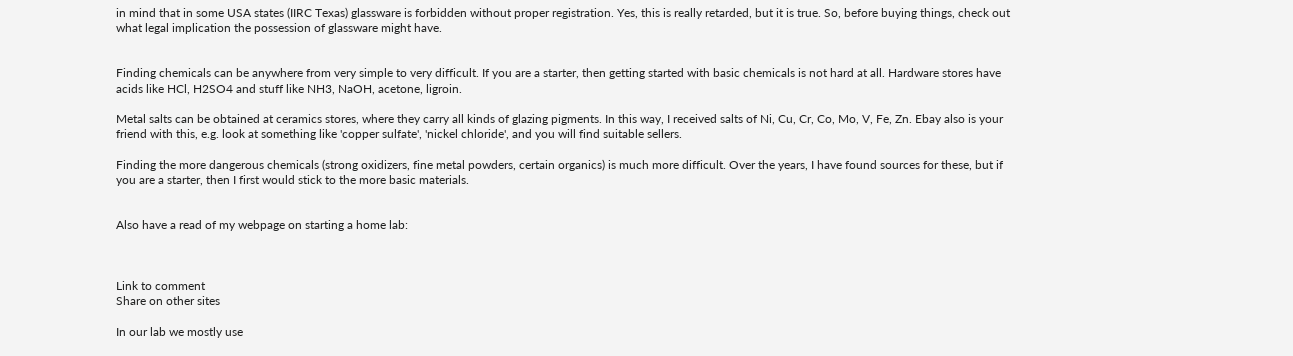in mind that in some USA states (IIRC Texas) glassware is forbidden without proper registration. Yes, this is really retarded, but it is true. So, before buying things, check out what legal implication the possession of glassware might have.


Finding chemicals can be anywhere from very simple to very difficult. If you are a starter, then getting started with basic chemicals is not hard at all. Hardware stores have acids like HCl, H2SO4 and stuff like NH3, NaOH, acetone, ligroin.

Metal salts can be obtained at ceramics stores, where they carry all kinds of glazing pigments. In this way, I received salts of Ni, Cu, Cr, Co, Mo, V, Fe, Zn. Ebay also is your friend with this, e.g. look at something like 'copper sulfate', 'nickel chloride', and you will find suitable sellers.

Finding the more dangerous chemicals (strong oxidizers, fine metal powders, certain organics) is much more difficult. Over the years, I have found sources for these, but if you are a starter, then I first would stick to the more basic materials.


Also have a read of my webpage on starting a home lab:



Link to comment
Share on other sites

In our lab we mostly use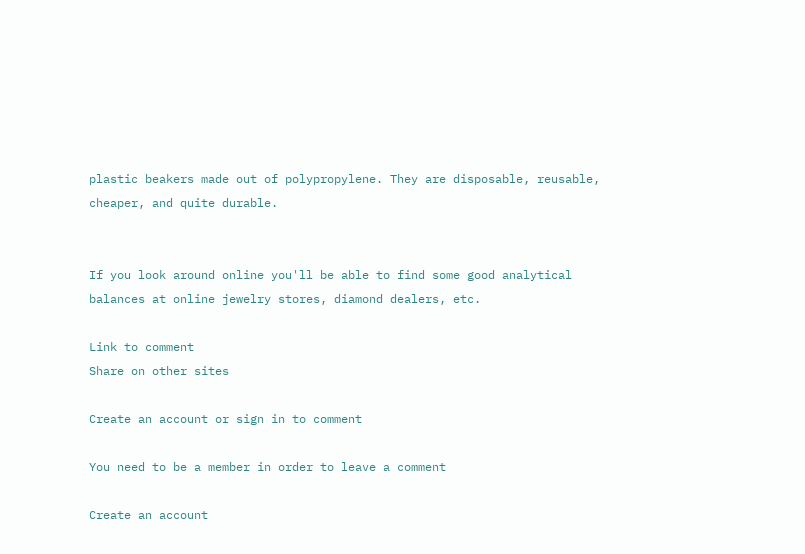plastic beakers made out of polypropylene. They are disposable, reusable, cheaper, and quite durable.


If you look around online you'll be able to find some good analytical balances at online jewelry stores, diamond dealers, etc.

Link to comment
Share on other sites

Create an account or sign in to comment

You need to be a member in order to leave a comment

Create an account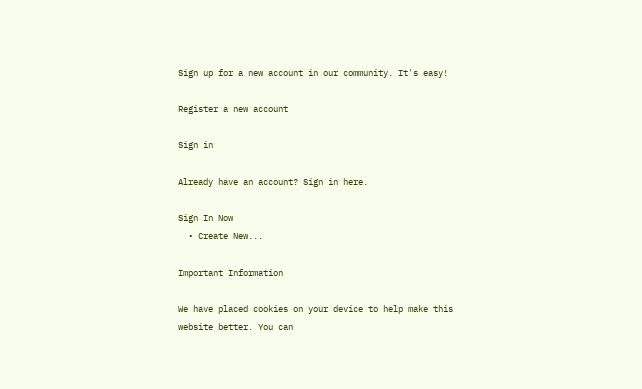Sign up for a new account in our community. It's easy!

Register a new account

Sign in

Already have an account? Sign in here.

Sign In Now
  • Create New...

Important Information

We have placed cookies on your device to help make this website better. You can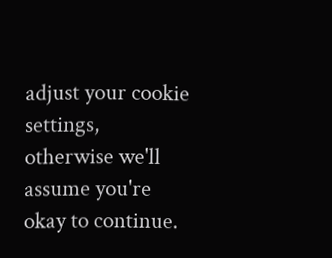adjust your cookie settings, otherwise we'll assume you're okay to continue.